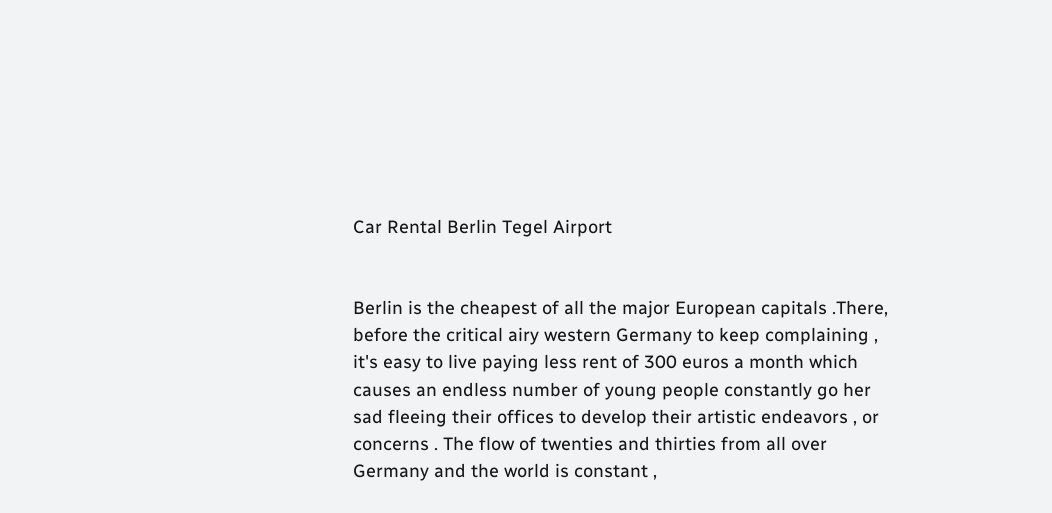Car Rental Berlin Tegel Airport


Berlin is the cheapest of all the major European capitals .There, before the critical airy western Germany to keep complaining , it's easy to live paying less rent of 300 euros a month which causes an endless number of young people constantly go her sad fleeing their offices to develop their artistic endeavors , or concerns . The flow of twenties and thirties from all over Germany and the world is constant ,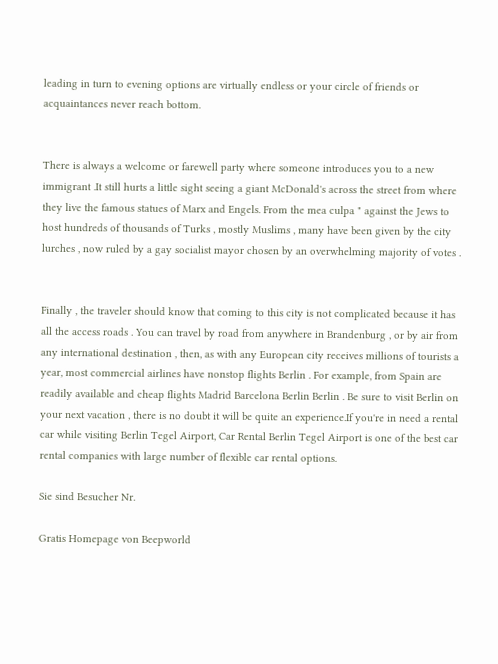leading in turn to evening options are virtually endless or your circle of friends or acquaintances never reach bottom.


There is always a welcome or farewell party where someone introduces you to a new immigrant .It still hurts a little sight seeing a giant McDonald's across the street from where they live the famous statues of Marx and Engels. From the mea culpa " against the Jews to host hundreds of thousands of Turks , mostly Muslims , many have been given by the city lurches , now ruled by a gay socialist mayor chosen by an overwhelming majority of votes .


Finally , the traveler should know that coming to this city is not complicated because it has all the access roads . You can travel by road from anywhere in Brandenburg , or by air from any international destination , then, as with any European city receives millions of tourists a year, most commercial airlines have nonstop flights Berlin . For example, from Spain are readily available and cheap flights Madrid Barcelona Berlin Berlin . Be sure to visit Berlin on your next vacation , there is no doubt it will be quite an experience.If you're in need a rental car while visiting Berlin Tegel Airport, Car Rental Berlin Tegel Airport is one of the best car rental companies with large number of flexible car rental options.

Sie sind Besucher Nr.

Gratis Homepage von Beepworld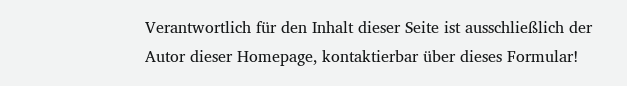Verantwortlich für den Inhalt dieser Seite ist ausschließlich der
Autor dieser Homepage, kontaktierbar über dieses Formular!